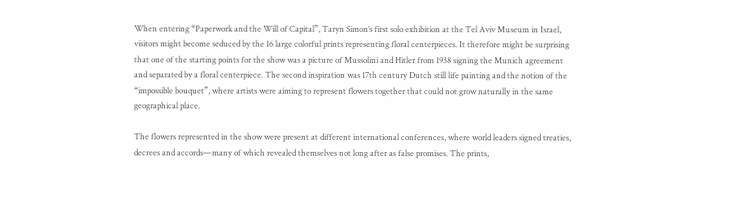When entering “Paperwork and the Will of Capital”, Taryn Simon’s first solo exhibition at the Tel Aviv Museum in Israel, visitors might become seduced by the 16 large colorful prints representing floral centerpieces. It therefore might be surprising that one of the starting points for the show was a picture of Mussolini and Hitler from 1938 signing the Munich agreement and separated by a floral centerpiece. The second inspiration was 17th century Dutch still life painting and the notion of the “impossible bouquet”, where artists were aiming to represent flowers together that could not grow naturally in the same geographical place.

The flowers represented in the show were present at different international conferences, where world leaders signed treaties, decrees and accords—many of which revealed themselves not long after as false promises. The prints,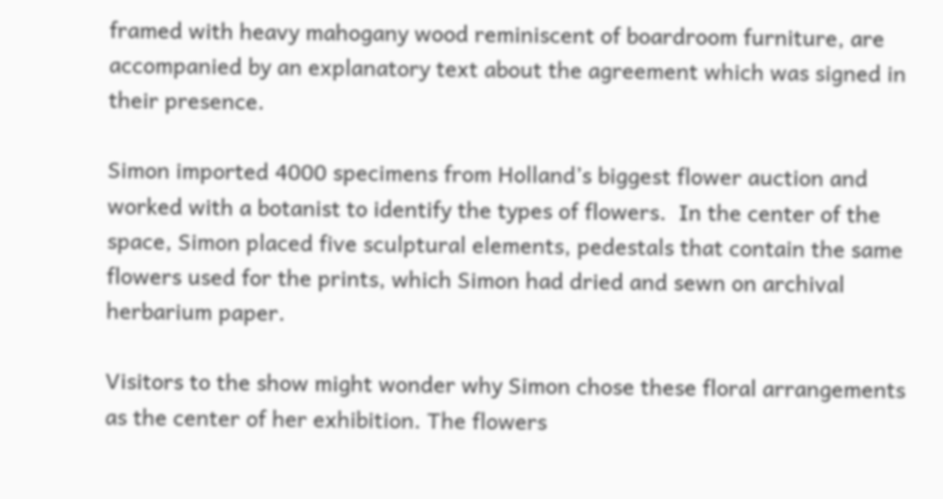framed with heavy mahogany wood reminiscent of boardroom furniture, are accompanied by an explanatory text about the agreement which was signed in their presence.

Simon imported 4000 specimens from Holland’s biggest flower auction and worked with a botanist to identify the types of flowers.  In the center of the space, Simon placed five sculptural elements, pedestals that contain the same flowers used for the prints, which Simon had dried and sewn on archival herbarium paper.

Visitors to the show might wonder why Simon chose these floral arrangements as the center of her exhibition. The flowers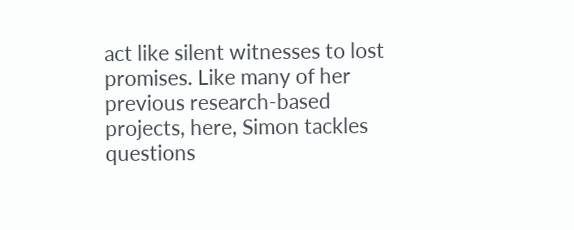act like silent witnesses to lost promises. Like many of her previous research-based projects, here, Simon tackles questions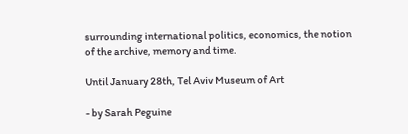surrounding international politics, economics, the notion of the archive, memory and time.

Until January 28th, Tel Aviv Museum of Art

- by Sarah Peguine